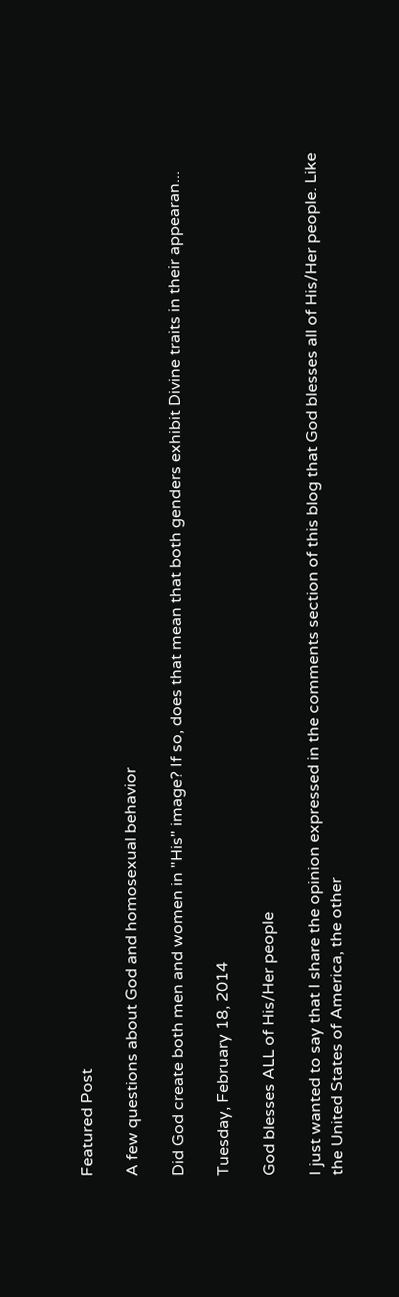Featured Post

A few questions about God and homosexual behavior

Did God create both men and women in "His" image? If so, does that mean that both genders exhibit Divine traits in their appearan...

Tuesday, February 18, 2014

God blesses ALL of His/Her people

I just wanted to say that I share the opinion expressed in the comments section of this blog that God blesses all of His/Her people. Like the United States of America, the other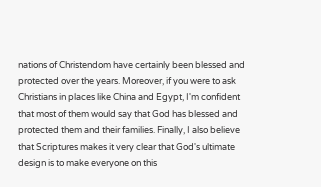nations of Christendom have certainly been blessed and protected over the years. Moreover, if you were to ask Christians in places like China and Egypt, I'm confident that most of them would say that God has blessed and protected them and their families. Finally, I also believe that Scriptures makes it very clear that God's ultimate design is to make everyone on this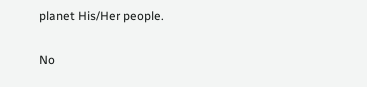planet His/Her people.

No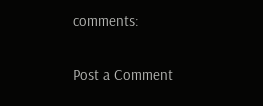comments:

Post a Comment